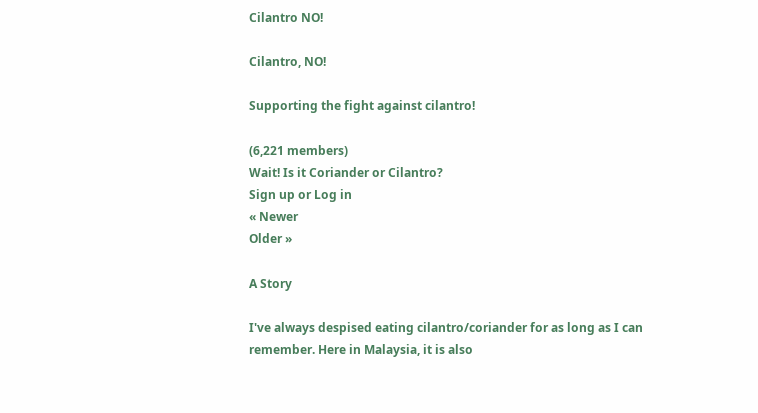Cilantro NO!

Cilantro, NO!

Supporting the fight against cilantro!

(6,221 members)
Wait! Is it Coriander or Cilantro?
Sign up or Log in
« Newer
Older »

A Story

I've always despised eating cilantro/coriander for as long as I can remember. Here in Malaysia, it is also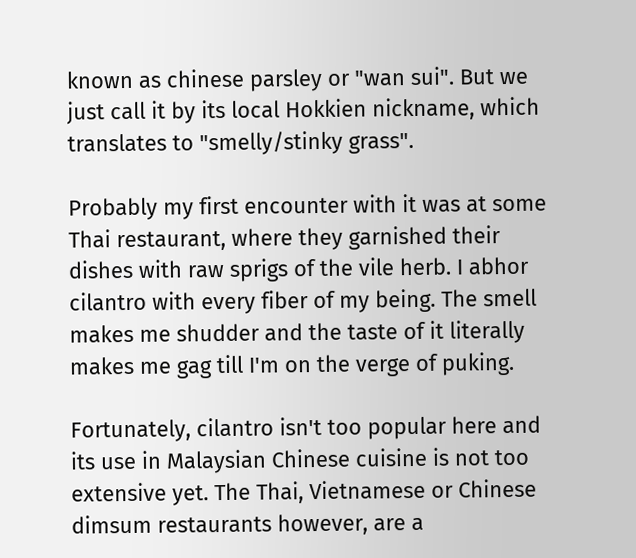known as chinese parsley or "wan sui". But we just call it by its local Hokkien nickname, which translates to "smelly/stinky grass".

Probably my first encounter with it was at some Thai restaurant, where they garnished their dishes with raw sprigs of the vile herb. I abhor cilantro with every fiber of my being. The smell makes me shudder and the taste of it literally makes me gag till I'm on the verge of puking.

Fortunately, cilantro isn't too popular here and its use in Malaysian Chinese cuisine is not too extensive yet. The Thai, Vietnamese or Chinese dimsum restaurants however, are a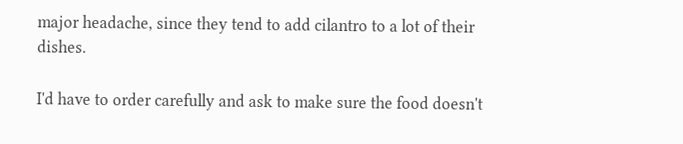major headache, since they tend to add cilantro to a lot of their dishes.

I'd have to order carefully and ask to make sure the food doesn't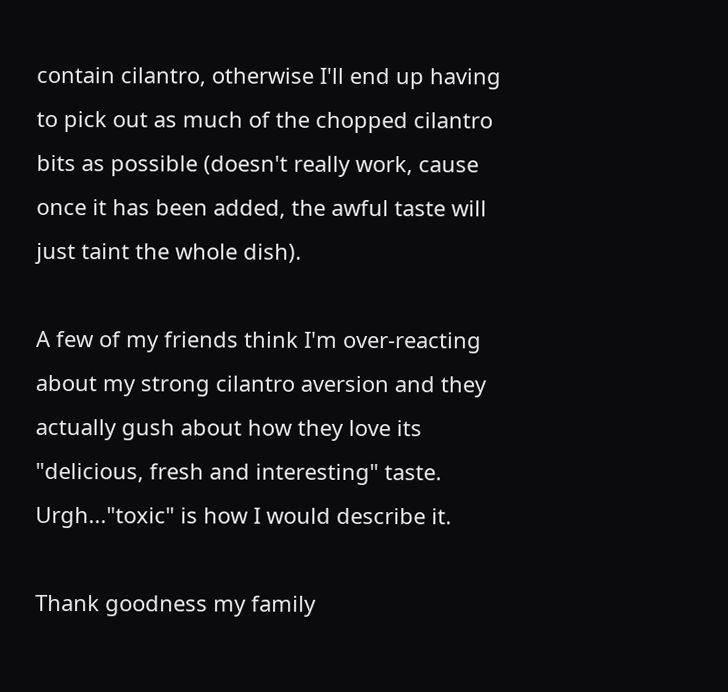contain cilantro, otherwise I'll end up having to pick out as much of the chopped cilantro bits as possible (doesn't really work, cause once it has been added, the awful taste will just taint the whole dish).

A few of my friends think I'm over-reacting about my strong cilantro aversion and they actually gush about how they love its "delicious, fresh and interesting" taste. Urgh..."toxic" is how I would describe it.

Thank goodness my family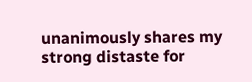unanimously shares my strong distaste for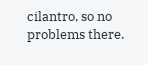cilantro, so no problems there.